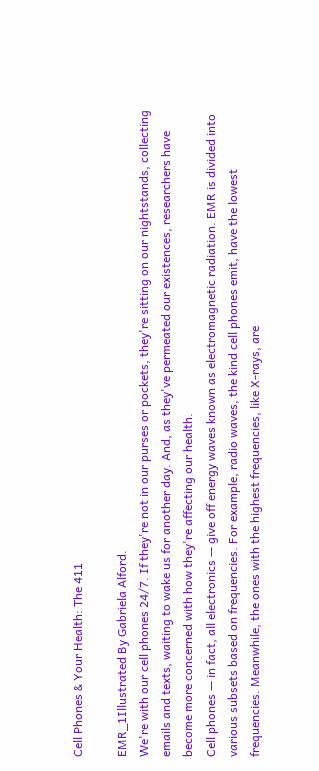Cell Phones & Your Health: The 411

EMR_1Illustrated By Gabriela Alford.
We're with our cell phones 24/7. If they're not in our purses or pockets, they're sitting on our nightstands, collecting emails and texts, waiting to wake us for another day. And, as they've permeated our existences, researchers have become more concerned with how they're affecting our health.
Cell phones — in fact, all electronics — give off energy waves known as electromagnetic radiation. EMR is divided into various subsets based on frequencies. For example, radio waves, the kind cell phones emit, have the lowest frequencies. Meanwhile, the ones with the highest frequencies, like X-rays, are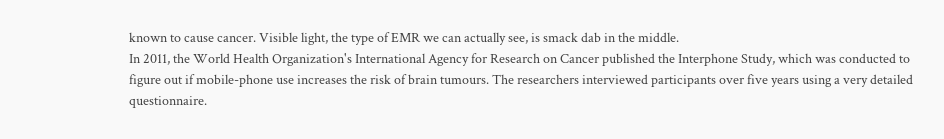known to cause cancer. Visible light, the type of EMR we can actually see, is smack dab in the middle.
In 2011, the World Health Organization's International Agency for Research on Cancer published the Interphone Study, which was conducted to figure out if mobile-phone use increases the risk of brain tumours. The researchers interviewed participants over five years using a very detailed questionnaire.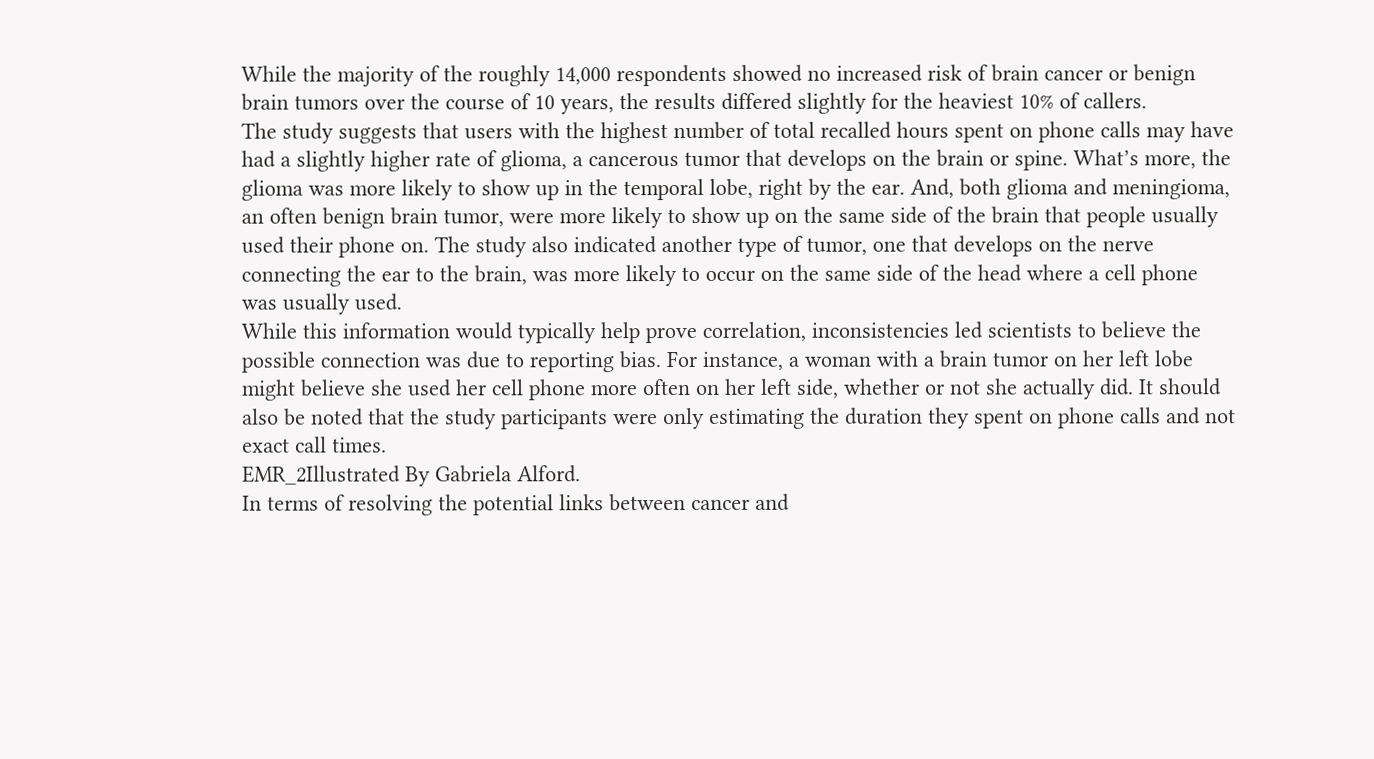While the majority of the roughly 14,000 respondents showed no increased risk of brain cancer or benign brain tumors over the course of 10 years, the results differed slightly for the heaviest 10% of callers.
The study suggests that users with the highest number of total recalled hours spent on phone calls may have had a slightly higher rate of glioma, a cancerous tumor that develops on the brain or spine. What’s more, the glioma was more likely to show up in the temporal lobe, right by the ear. And, both glioma and meningioma, an often benign brain tumor, were more likely to show up on the same side of the brain that people usually used their phone on. The study also indicated another type of tumor, one that develops on the nerve connecting the ear to the brain, was more likely to occur on the same side of the head where a cell phone was usually used.
While this information would typically help prove correlation, inconsistencies led scientists to believe the possible connection was due to reporting bias. For instance, a woman with a brain tumor on her left lobe might believe she used her cell phone more often on her left side, whether or not she actually did. It should also be noted that the study participants were only estimating the duration they spent on phone calls and not exact call times.
EMR_2Illustrated By Gabriela Alford.
In terms of resolving the potential links between cancer and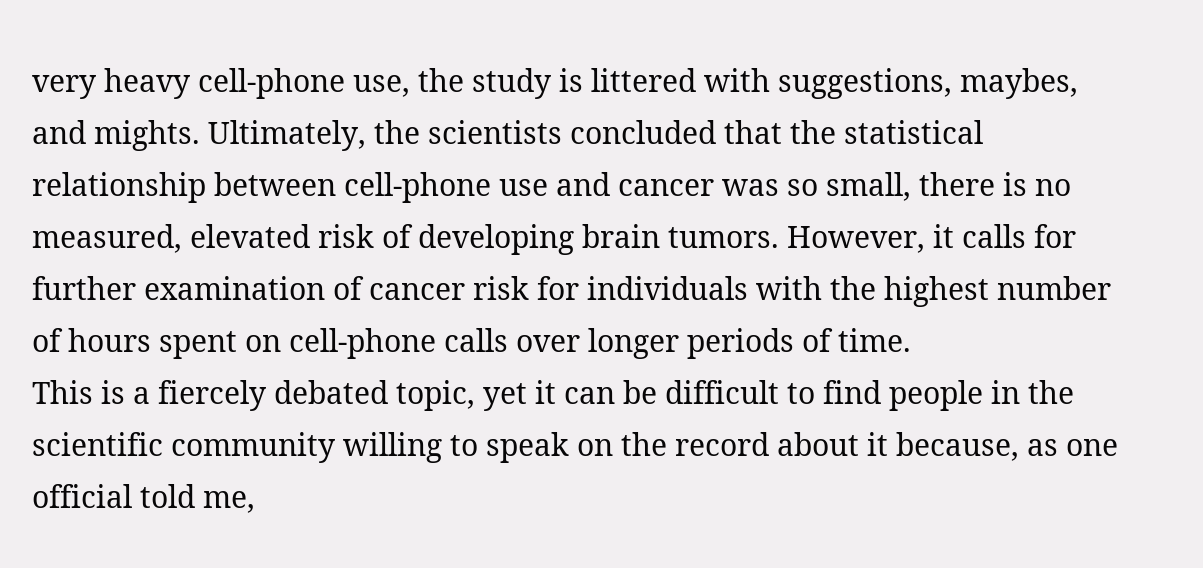very heavy cell-phone use, the study is littered with suggestions, maybes, and mights. Ultimately, the scientists concluded that the statistical relationship between cell-phone use and cancer was so small, there is no measured, elevated risk of developing brain tumors. However, it calls for further examination of cancer risk for individuals with the highest number of hours spent on cell-phone calls over longer periods of time.
This is a fiercely debated topic, yet it can be difficult to find people in the scientific community willing to speak on the record about it because, as one official told me,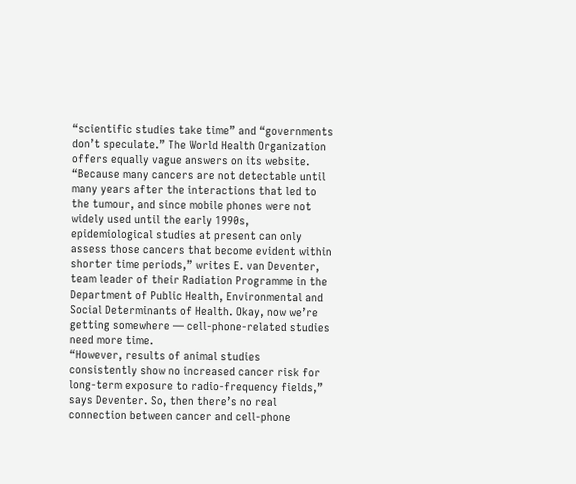“scientific studies take time” and “governments don’t speculate.” The World Health Organization offers equally vague answers on its website. “Because many cancers are not detectable until many years after the interactions that led to the tumour, and since mobile phones were not widely used until the early 1990s, epidemiological studies at present can only assess those cancers that become evident within shorter time periods,” writes E. van Deventer, team leader of their Radiation Programme in the Department of Public Health, Environmental and Social Determinants of Health. Okay, now we’re getting somewhere — cell-phone-related studies need more time.
“However, results of animal studies consistently show no increased cancer risk for long-term exposure to radio-frequency fields,” says Deventer. So, then there’s no real connection between cancer and cell-phone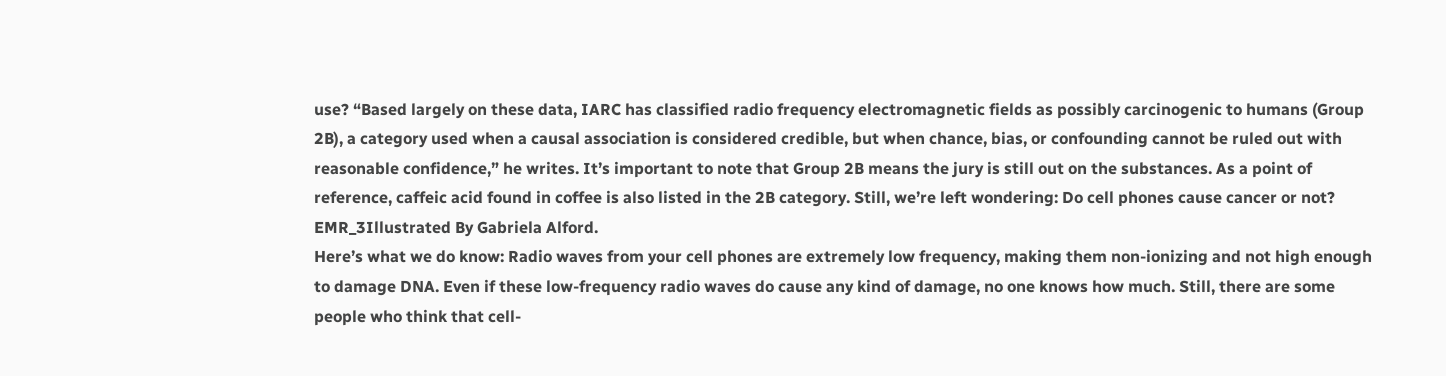use? “Based largely on these data, IARC has classified radio frequency electromagnetic fields as possibly carcinogenic to humans (Group 2B), a category used when a causal association is considered credible, but when chance, bias, or confounding cannot be ruled out with reasonable confidence,” he writes. It’s important to note that Group 2B means the jury is still out on the substances. As a point of reference, caffeic acid found in coffee is also listed in the 2B category. Still, we’re left wondering: Do cell phones cause cancer or not?
EMR_3Illustrated By Gabriela Alford.
Here’s what we do know: Radio waves from your cell phones are extremely low frequency, making them non-ionizing and not high enough to damage DNA. Even if these low-frequency radio waves do cause any kind of damage, no one knows how much. Still, there are some people who think that cell-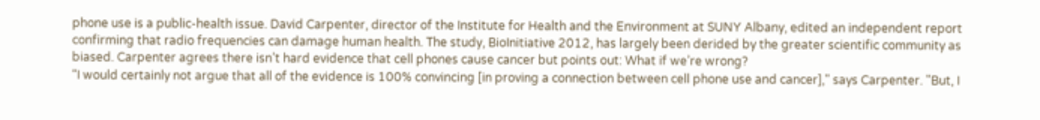phone use is a public-health issue. David Carpenter, director of the Institute for Health and the Environment at SUNY Albany, edited an independent report confirming that radio frequencies can damage human health. The study, BioInitiative 2012, has largely been derided by the greater scientific community as biased. Carpenter agrees there isn’t hard evidence that cell phones cause cancer but points out: What if we’re wrong?
“I would certainly not argue that all of the evidence is 100% convincing [in proving a connection between cell phone use and cancer]," says Carpenter. "But, I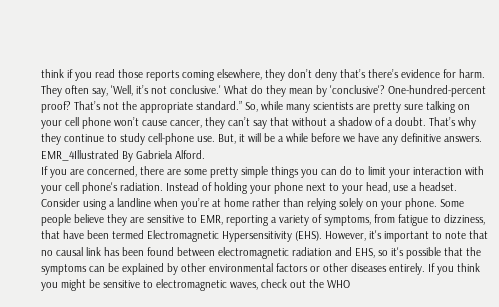think if you read those reports coming elsewhere, they don’t deny that’s there’s evidence for harm. They often say, 'Well, it’s not conclusive.' What do they mean by 'conclusive'? One-hundred-percent proof? That’s not the appropriate standard.” So, while many scientists are pretty sure talking on your cell phone won’t cause cancer, they can’t say that without a shadow of a doubt. That’s why they continue to study cell-phone use. But, it will be a while before we have any definitive answers.
EMR_4Illustrated By Gabriela Alford.
If you are concerned, there are some pretty simple things you can do to limit your interaction with your cell phone's radiation. Instead of holding your phone next to your head, use a headset. Consider using a landline when you’re at home rather than relying solely on your phone. Some people believe they are sensitive to EMR, reporting a variety of symptoms, from fatigue to dizziness, that have been termed Electromagnetic Hypersensitivity (EHS). However, it's important to note that no causal link has been found between electromagnetic radiation and EHS, so it's possible that the symptoms can be explained by other environmental factors or other diseases entirely. If you think you might be sensitive to electromagnetic waves, check out the WHO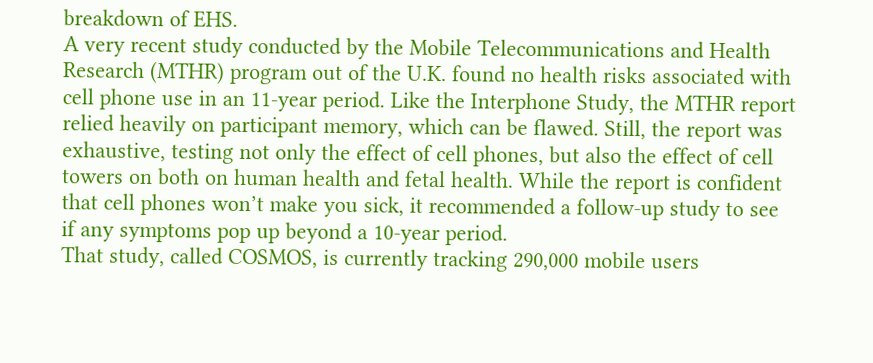breakdown of EHS.
A very recent study conducted by the Mobile Telecommunications and Health Research (MTHR) program out of the U.K. found no health risks associated with cell phone use in an 11-year period. Like the Interphone Study, the MTHR report relied heavily on participant memory, which can be flawed. Still, the report was exhaustive, testing not only the effect of cell phones, but also the effect of cell towers on both on human health and fetal health. While the report is confident that cell phones won’t make you sick, it recommended a follow-up study to see if any symptoms pop up beyond a 10-year period.
That study, called COSMOS, is currently tracking 290,000 mobile users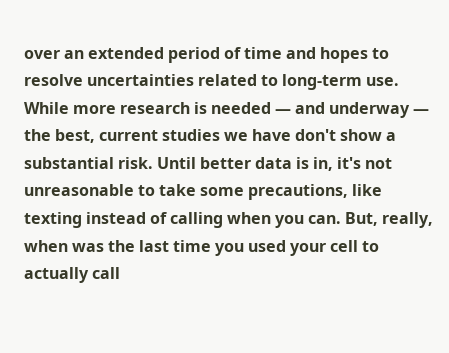over an extended period of time and hopes to resolve uncertainties related to long-term use. While more research is needed — and underway — the best, current studies we have don't show a substantial risk. Until better data is in, it's not unreasonable to take some precautions, like texting instead of calling when you can. But, really, when was the last time you used your cell to actually call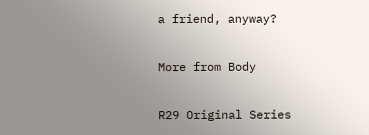a friend, anyway?

More from Body

R29 Original Series